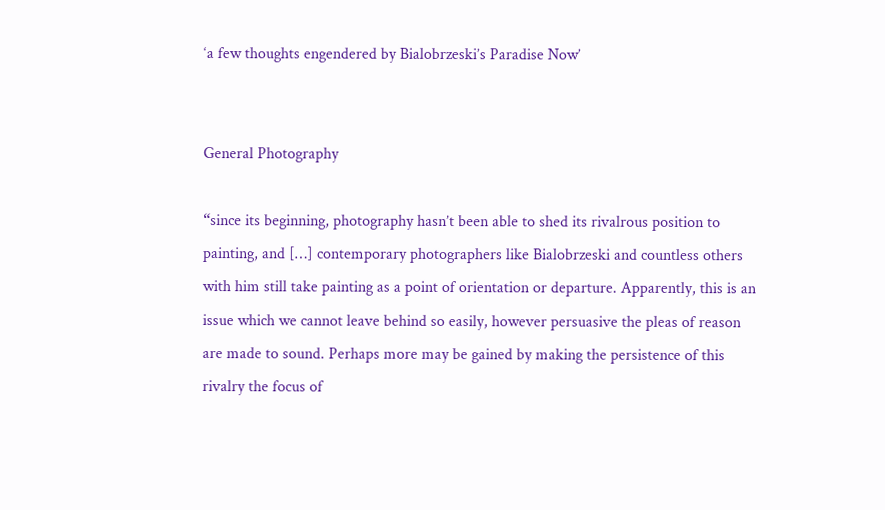‘a few thoughts engendered by Bialobrzeski’s Paradise Now’


General Photography

“since its beginning, photography hasn’t been able to shed its rivalrous position to painting, and […] contemporary photographers like Bialobrzeski and countless others with him still take painting as a point of orientation or departure. Apparently, this is an issue which we cannot leave behind so easily, however persuasive the pleas of reason are made to sound. Perhaps more may be gained by making the persistence of this rivalry the focus of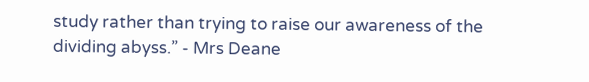study rather than trying to raise our awareness of the dividing abyss.” - Mrs Deane